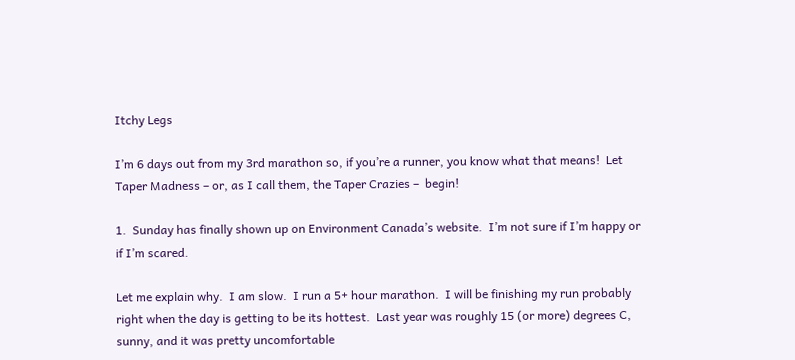Itchy Legs

I’m 6 days out from my 3rd marathon so, if you’re a runner, you know what that means!  Let Taper Madness – or, as I call them, the Taper Crazies –  begin!

1.  Sunday has finally shown up on Environment Canada’s website.  I’m not sure if I’m happy or if I’m scared.

Let me explain why.  I am slow.  I run a 5+ hour marathon.  I will be finishing my run probably right when the day is getting to be its hottest.  Last year was roughly 15 (or more) degrees C, sunny, and it was pretty uncomfortable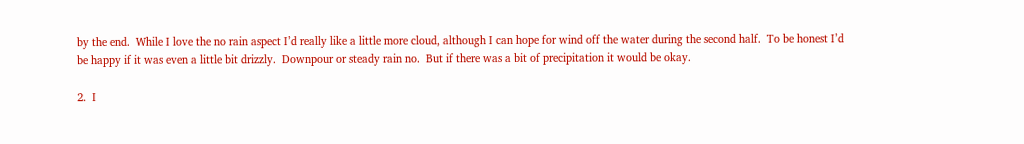by the end.  While I love the no rain aspect I’d really like a little more cloud, although I can hope for wind off the water during the second half.  To be honest I’d be happy if it was even a little bit drizzly.  Downpour or steady rain no.  But if there was a bit of precipitation it would be okay.

2.  I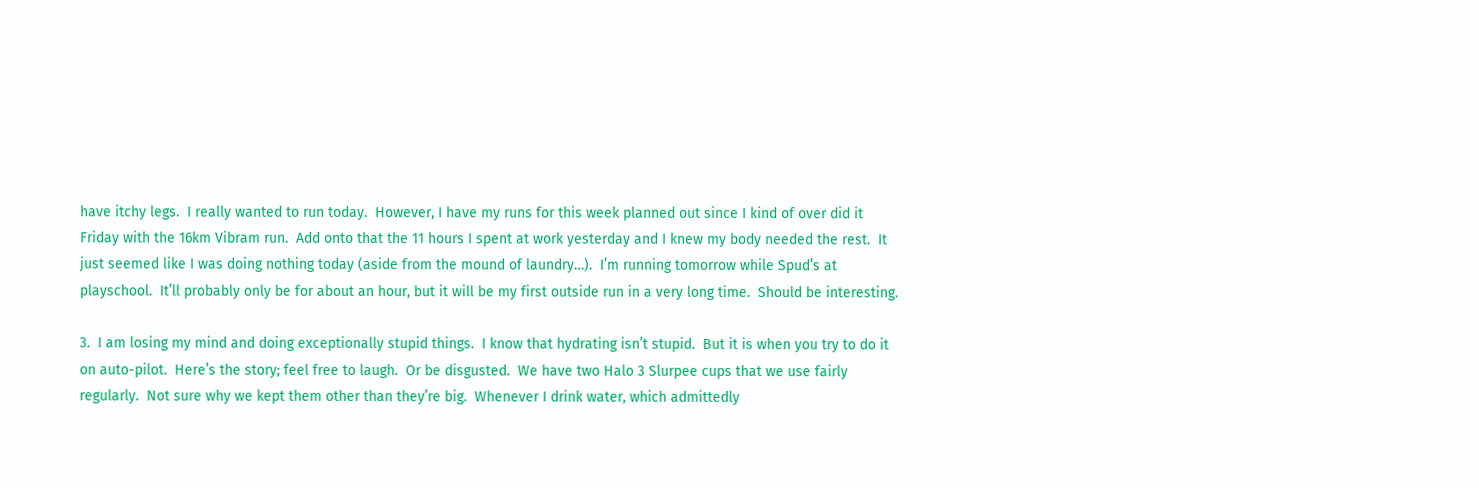have itchy legs.  I really wanted to run today.  However, I have my runs for this week planned out since I kind of over did it Friday with the 16km Vibram run.  Add onto that the 11 hours I spent at work yesterday and I knew my body needed the rest.  It just seemed like I was doing nothing today (aside from the mound of laundry…).  I’m running tomorrow while Spud’s at playschool.  It’ll probably only be for about an hour, but it will be my first outside run in a very long time.  Should be interesting.

3.  I am losing my mind and doing exceptionally stupid things.  I know that hydrating isn’t stupid.  But it is when you try to do it on auto-pilot.  Here’s the story; feel free to laugh.  Or be disgusted.  We have two Halo 3 Slurpee cups that we use fairly regularly.  Not sure why we kept them other than they’re big.  Whenever I drink water, which admittedly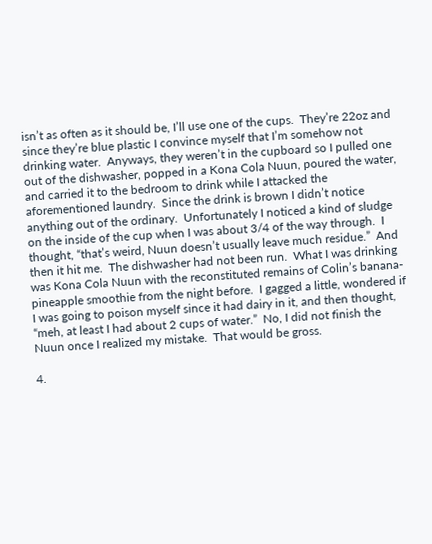isn’t as often as it should be, I’ll use one of the cups.  They’re 22oz and since they’re blue plastic I convince myself that I’m somehow not drinking water.  Anyways, they weren’t in the cupboard so I pulled one out of the dishwasher, popped in a Kona Cola Nuun, poured the water, and carried it to the bedroom to drink while I attacked the aforementioned laundry.  Since the drink is brown I didn’t notice anything out of the ordinary.  Unfortunately I noticed a kind of sludge on the inside of the cup when I was about 3/4 of the way through.  I thought, “that’s weird, Nuun doesn’t usually leave much residue.”  And then it hit me.  The dishwasher had not been run.  What I was drinking was Kona Cola Nuun with the reconstituted remains of Colin’s banana-pineapple smoothie from the night before.  I gagged a little, wondered if I was going to poison myself since it had dairy in it, and then thought, “meh, at least I had about 2 cups of water.”  No, I did not finish the Nuun once I realized my mistake.  That would be gross.

4.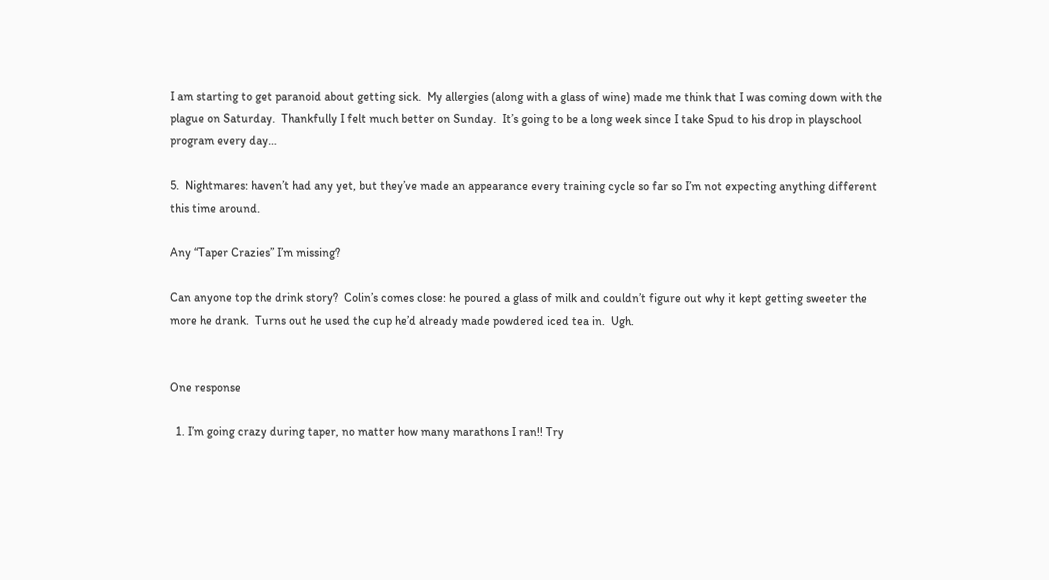I am starting to get paranoid about getting sick.  My allergies (along with a glass of wine) made me think that I was coming down with the plague on Saturday.  Thankfully I felt much better on Sunday.  It’s going to be a long week since I take Spud to his drop in playschool program every day…

5.  Nightmares: haven’t had any yet, but they’ve made an appearance every training cycle so far so I’m not expecting anything different this time around.

Any “Taper Crazies” I’m missing?

Can anyone top the drink story?  Colin’s comes close: he poured a glass of milk and couldn’t figure out why it kept getting sweeter the more he drank.  Turns out he used the cup he’d already made powdered iced tea in.  Ugh.


One response

  1. I’m going crazy during taper, no matter how many marathons I ran!! Try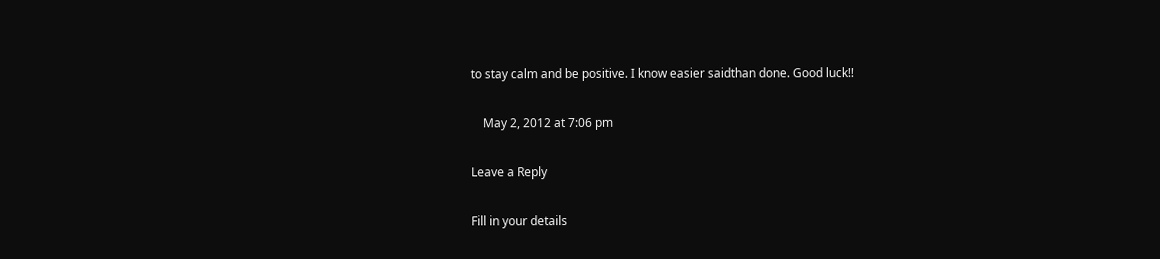to stay calm and be positive. I know easier saidthan done. Good luck!!

    May 2, 2012 at 7:06 pm

Leave a Reply

Fill in your details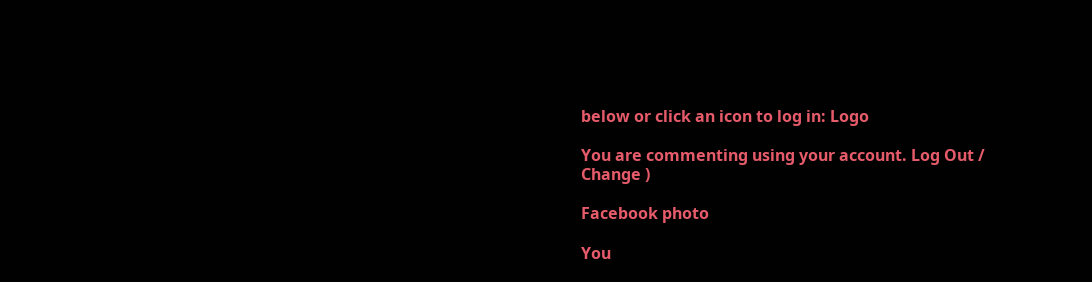below or click an icon to log in: Logo

You are commenting using your account. Log Out /  Change )

Facebook photo

You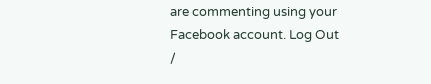are commenting using your Facebook account. Log Out /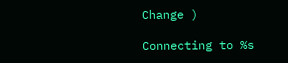Change )

Connecting to %s